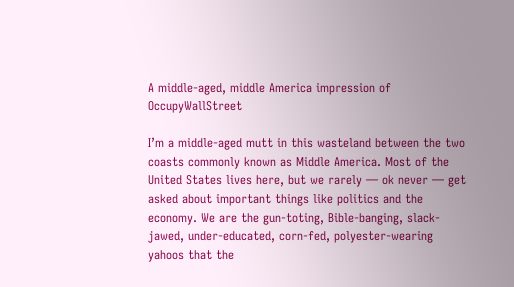A middle-aged, middle America impression of OccupyWallStreet

I’m a middle-aged mutt in this wasteland between the two coasts commonly known as Middle America. Most of the United States lives here, but we rarely — ok never — get asked about important things like politics and the economy. We are the gun-toting, Bible-banging, slack-jawed, under-educated, corn-fed, polyester-wearing yahoos that the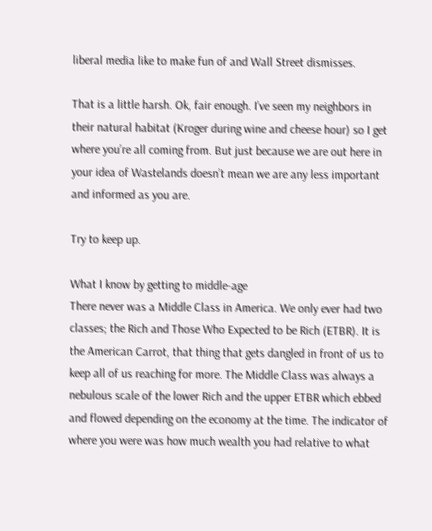liberal media like to make fun of and Wall Street dismisses.

That is a little harsh. Ok, fair enough. I’ve seen my neighbors in their natural habitat (Kroger during wine and cheese hour) so I get where you’re all coming from. But just because we are out here in your idea of Wastelands doesn’t mean we are any less important and informed as you are.

Try to keep up.

What I know by getting to middle-age
There never was a Middle Class in America. We only ever had two classes; the Rich and Those Who Expected to be Rich (ETBR). It is the American Carrot, that thing that gets dangled in front of us to keep all of us reaching for more. The Middle Class was always a nebulous scale of the lower Rich and the upper ETBR which ebbed and flowed depending on the economy at the time. The indicator of where you were was how much wealth you had relative to what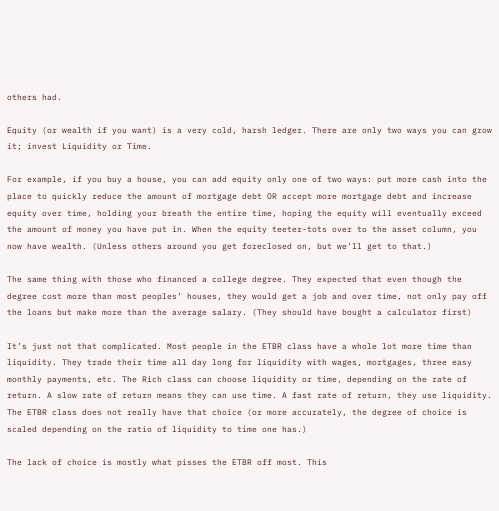others had.

Equity (or wealth if you want) is a very cold, harsh ledger. There are only two ways you can grow it; invest Liquidity or Time.

For example, if you buy a house, you can add equity only one of two ways: put more cash into the place to quickly reduce the amount of mortgage debt OR accept more mortgage debt and increase equity over time, holding your breath the entire time, hoping the equity will eventually exceed the amount of money you have put in. When the equity teeter-tots over to the asset column, you now have wealth. (Unless others around you get foreclosed on, but we’ll get to that.)

The same thing with those who financed a college degree. They expected that even though the degree cost more than most peoples’ houses, they would get a job and over time, not only pay off the loans but make more than the average salary. (They should have bought a calculator first)

It’s just not that complicated. Most people in the ETBR class have a whole lot more time than liquidity. They trade their time all day long for liquidity with wages, mortgages, three easy monthly payments, etc. The Rich class can choose liquidity or time, depending on the rate of return. A slow rate of return means they can use time. A fast rate of return, they use liquidity. The ETBR class does not really have that choice (or more accurately, the degree of choice is scaled depending on the ratio of liquidity to time one has.)

The lack of choice is mostly what pisses the ETBR off most. This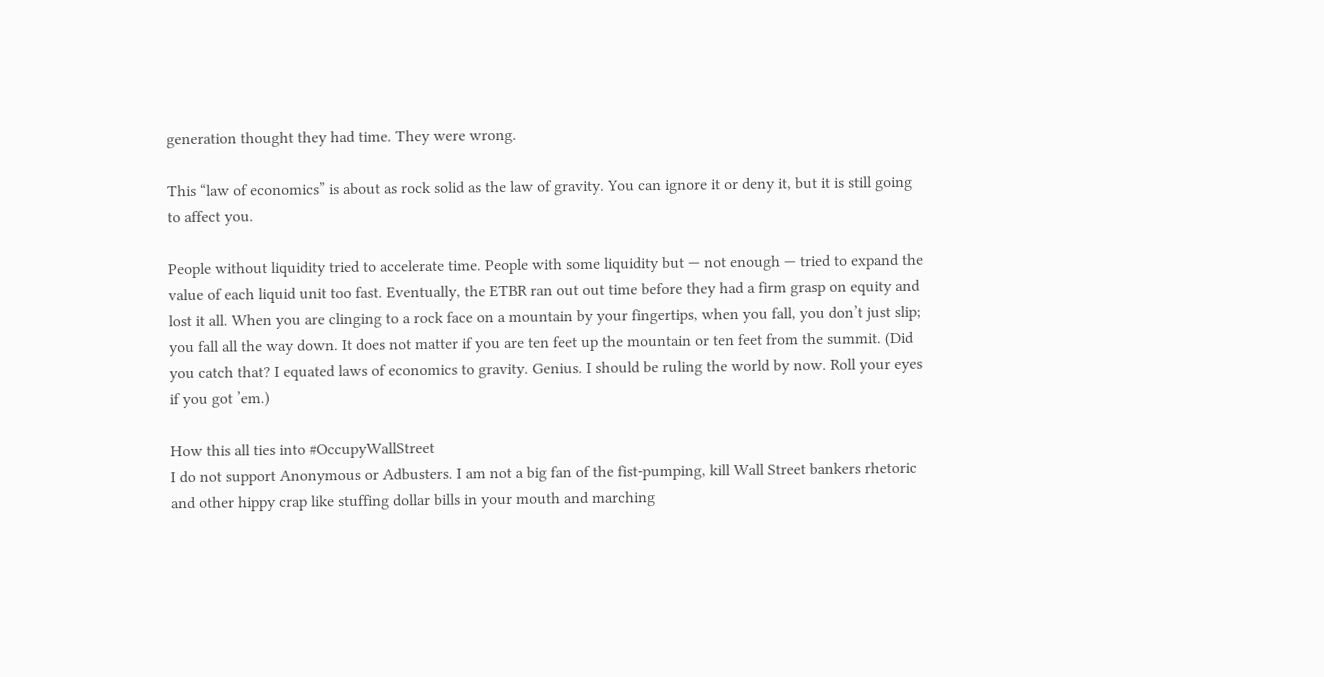generation thought they had time. They were wrong.

This “law of economics” is about as rock solid as the law of gravity. You can ignore it or deny it, but it is still going to affect you.

People without liquidity tried to accelerate time. People with some liquidity but — not enough — tried to expand the value of each liquid unit too fast. Eventually, the ETBR ran out out time before they had a firm grasp on equity and lost it all. When you are clinging to a rock face on a mountain by your fingertips, when you fall, you don’t just slip; you fall all the way down. It does not matter if you are ten feet up the mountain or ten feet from the summit. (Did you catch that? I equated laws of economics to gravity. Genius. I should be ruling the world by now. Roll your eyes if you got ’em.)

How this all ties into #OccupyWallStreet
I do not support Anonymous or Adbusters. I am not a big fan of the fist-pumping, kill Wall Street bankers rhetoric and other hippy crap like stuffing dollar bills in your mouth and marching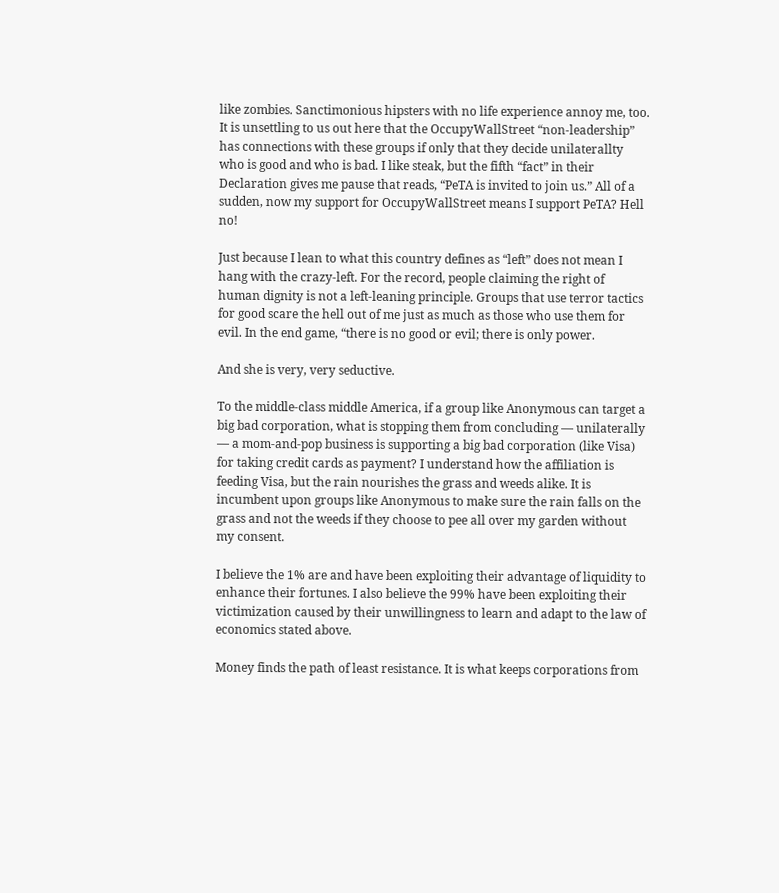like zombies. Sanctimonious hipsters with no life experience annoy me, too. It is unsettling to us out here that the OccupyWallStreet “non-leadership” has connections with these groups if only that they decide unilaterallty who is good and who is bad. I like steak, but the fifth “fact” in their Declaration gives me pause that reads, “PeTA is invited to join us.” All of a sudden, now my support for OccupyWallStreet means I support PeTA? Hell no!

Just because I lean to what this country defines as “left” does not mean I hang with the crazy-left. For the record, people claiming the right of human dignity is not a left-leaning principle. Groups that use terror tactics for good scare the hell out of me just as much as those who use them for evil. In the end game, “there is no good or evil; there is only power.

And she is very, very seductive.

To the middle-class middle America, if a group like Anonymous can target a big bad corporation, what is stopping them from concluding — unilaterally — a mom-and-pop business is supporting a big bad corporation (like Visa) for taking credit cards as payment? I understand how the affiliation is feeding Visa, but the rain nourishes the grass and weeds alike. It is incumbent upon groups like Anonymous to make sure the rain falls on the grass and not the weeds if they choose to pee all over my garden without my consent.

I believe the 1% are and have been exploiting their advantage of liquidity to enhance their fortunes. I also believe the 99% have been exploiting their victimization caused by their unwillingness to learn and adapt to the law of economics stated above.

Money finds the path of least resistance. It is what keeps corporations from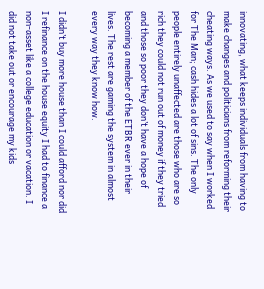innovating, what keeps individuals from having to make changes and politicians from reforming their cheating ways. As we used to say when I worked for The Man; cash hides a lot of sins. The only people entirely unaffected are those who are so rich they could not run out of money if they tried and those so poor they don’t have a hope of becoming a member of the ETBR ever in their lives. The rest are gaming the system in almost every way they know how.

I didn’t buy more house than I could afford nor did I refinance on the house equity I had to finance a non-asset like a college education or vacation. I did not take out or encourage my kids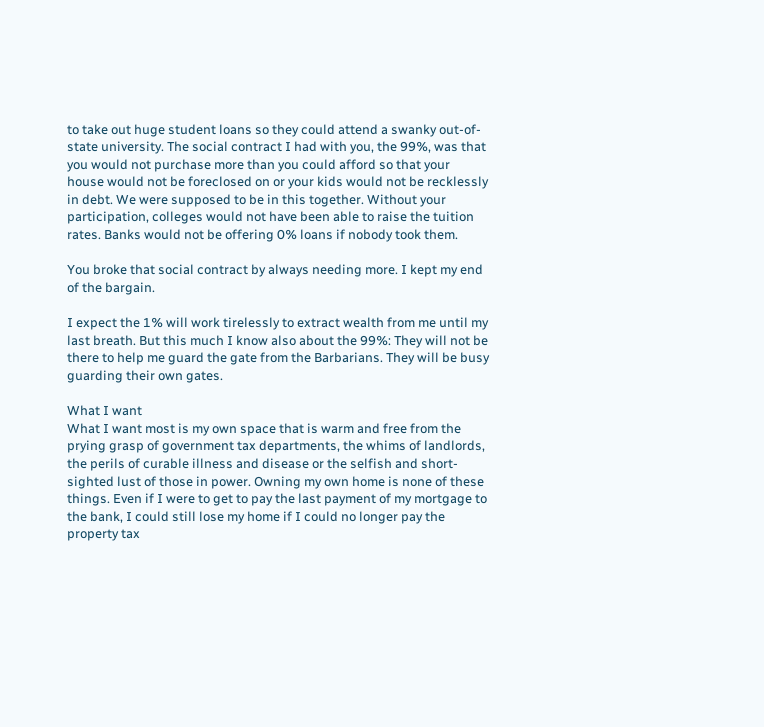to take out huge student loans so they could attend a swanky out-of-state university. The social contract I had with you, the 99%, was that you would not purchase more than you could afford so that your house would not be foreclosed on or your kids would not be recklessly in debt. We were supposed to be in this together. Without your participation, colleges would not have been able to raise the tuition rates. Banks would not be offering 0% loans if nobody took them.

You broke that social contract by always needing more. I kept my end of the bargain.

I expect the 1% will work tirelessly to extract wealth from me until my last breath. But this much I know also about the 99%: They will not be there to help me guard the gate from the Barbarians. They will be busy guarding their own gates.

What I want
What I want most is my own space that is warm and free from the prying grasp of government tax departments, the whims of landlords, the perils of curable illness and disease or the selfish and short-sighted lust of those in power. Owning my own home is none of these things. Even if I were to get to pay the last payment of my mortgage to the bank, I could still lose my home if I could no longer pay the property tax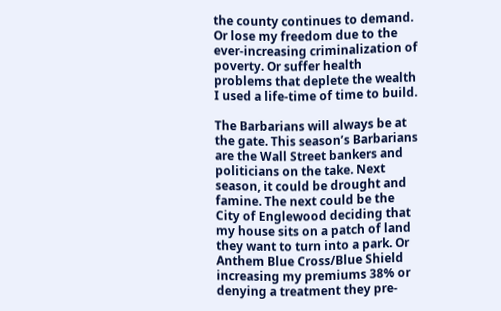the county continues to demand. Or lose my freedom due to the ever-increasing criminalization of poverty. Or suffer health problems that deplete the wealth I used a life-time of time to build.

The Barbarians will always be at the gate. This season’s Barbarians are the Wall Street bankers and politicians on the take. Next season, it could be drought and famine. The next could be the City of Englewood deciding that my house sits on a patch of land they want to turn into a park. Or Anthem Blue Cross/Blue Shield increasing my premiums 38% or denying a treatment they pre-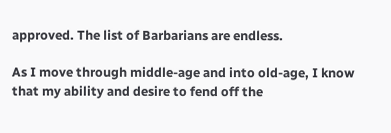approved. The list of Barbarians are endless.

As I move through middle-age and into old-age, I know that my ability and desire to fend off the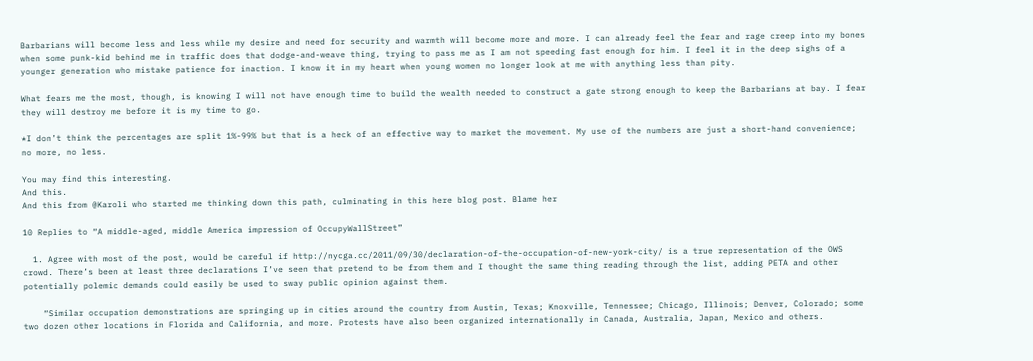Barbarians will become less and less while my desire and need for security and warmth will become more and more. I can already feel the fear and rage creep into my bones when some punk-kid behind me in traffic does that dodge-and-weave thing, trying to pass me as I am not speeding fast enough for him. I feel it in the deep sighs of a younger generation who mistake patience for inaction. I know it in my heart when young women no longer look at me with anything less than pity.

What fears me the most, though, is knowing I will not have enough time to build the wealth needed to construct a gate strong enough to keep the Barbarians at bay. I fear they will destroy me before it is my time to go.

*I don’t think the percentages are split 1%-99% but that is a heck of an effective way to market the movement. My use of the numbers are just a short-hand convenience; no more, no less.

You may find this interesting.
And this.
And this from @Karoli who started me thinking down this path, culminating in this here blog post. Blame her

10 Replies to “A middle-aged, middle America impression of OccupyWallStreet”

  1. Agree with most of the post, would be careful if http://nycga.cc/2011/09/30/declaration-of-the-occupation-of-new-york-city/ is a true representation of the OWS crowd. There’s been at least three declarations I’ve seen that pretend to be from them and I thought the same thing reading through the list, adding PETA and other potentially polemic demands could easily be used to sway public opinion against them.

    “Similar occupation demonstrations are springing up in cities around the country from Austin, Texas; Knoxville, Tennessee; Chicago, Illinois; Denver, Colorado; some two dozen other locations in Florida and California, and more. Protests have also been organized internationally in Canada, Australia, Japan, Mexico and others.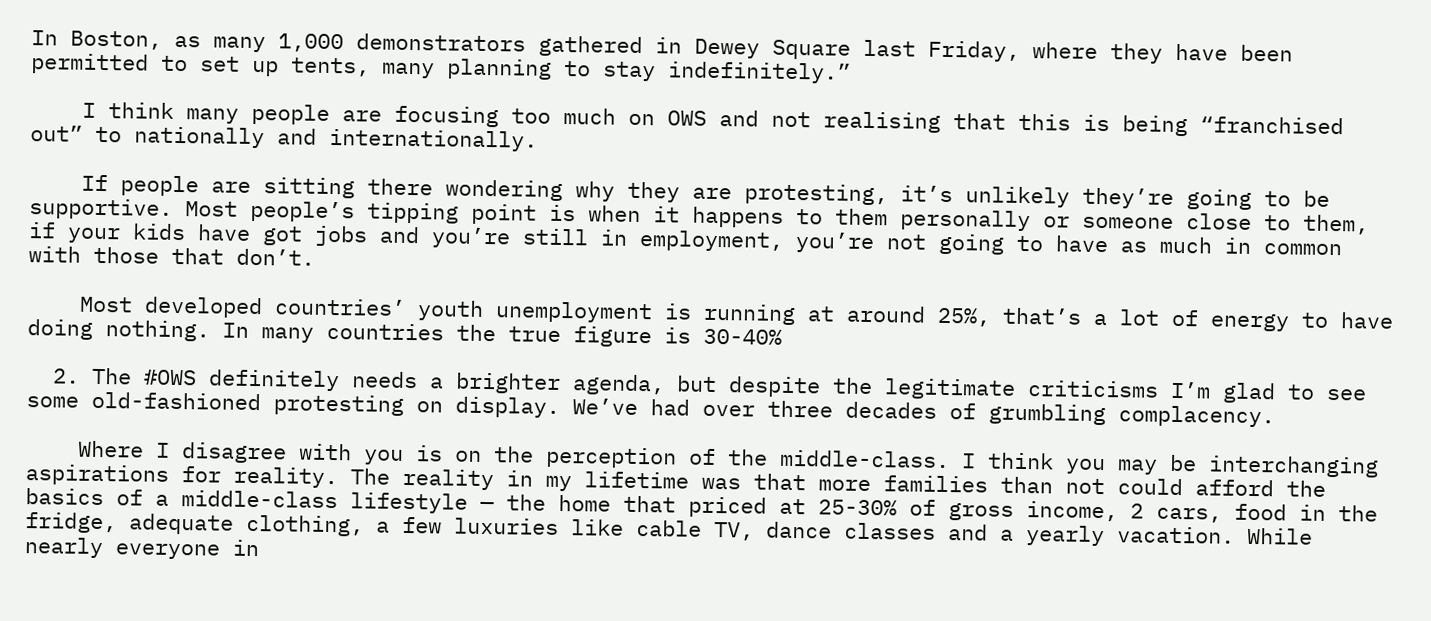In Boston, as many 1,000 demonstrators gathered in Dewey Square last Friday, where they have been permitted to set up tents, many planning to stay indefinitely.”

    I think many people are focusing too much on OWS and not realising that this is being “franchised out” to nationally and internationally.

    If people are sitting there wondering why they are protesting, it’s unlikely they’re going to be supportive. Most people’s tipping point is when it happens to them personally or someone close to them, if your kids have got jobs and you’re still in employment, you’re not going to have as much in common with those that don’t.

    Most developed countries’ youth unemployment is running at around 25%, that’s a lot of energy to have doing nothing. In many countries the true figure is 30-40%

  2. The #OWS definitely needs a brighter agenda, but despite the legitimate criticisms I’m glad to see some old-fashioned protesting on display. We’ve had over three decades of grumbling complacency.

    Where I disagree with you is on the perception of the middle-class. I think you may be interchanging aspirations for reality. The reality in my lifetime was that more families than not could afford the basics of a middle-class lifestyle — the home that priced at 25-30% of gross income, 2 cars, food in the fridge, adequate clothing, a few luxuries like cable TV, dance classes and a yearly vacation. While nearly everyone in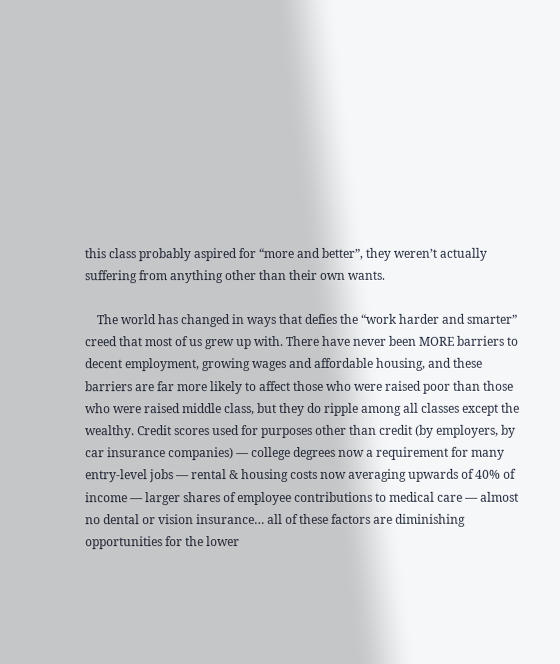this class probably aspired for “more and better”, they weren’t actually suffering from anything other than their own wants.

    The world has changed in ways that defies the “work harder and smarter” creed that most of us grew up with. There have never been MORE barriers to decent employment, growing wages and affordable housing, and these barriers are far more likely to affect those who were raised poor than those who were raised middle class, but they do ripple among all classes except the wealthy. Credit scores used for purposes other than credit (by employers, by car insurance companies) — college degrees now a requirement for many entry-level jobs — rental & housing costs now averaging upwards of 40% of income — larger shares of employee contributions to medical care — almost no dental or vision insurance… all of these factors are diminishing opportunities for the lower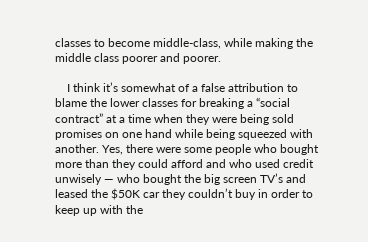classes to become middle-class, while making the middle class poorer and poorer.

    I think it’s somewhat of a false attribution to blame the lower classes for breaking a “social contract” at a time when they were being sold promises on one hand while being squeezed with another. Yes, there were some people who bought more than they could afford and who used credit unwisely — who bought the big screen TV’s and leased the $50K car they couldn’t buy in order to keep up with the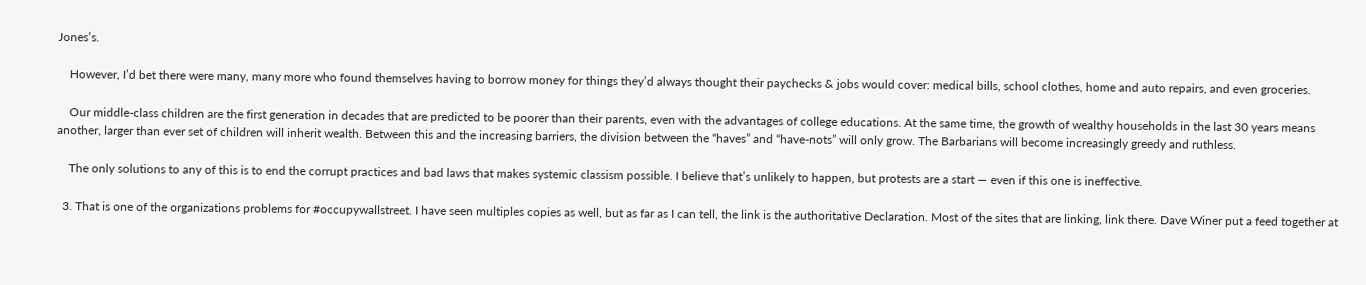Jones’s.

    However, I’d bet there were many, many more who found themselves having to borrow money for things they’d always thought their paychecks & jobs would cover: medical bills, school clothes, home and auto repairs, and even groceries.

    Our middle-class children are the first generation in decades that are predicted to be poorer than their parents, even with the advantages of college educations. At the same time, the growth of wealthy households in the last 30 years means another, larger than ever set of children will inherit wealth. Between this and the increasing barriers, the division between the “haves” and “have-nots” will only grow. The Barbarians will become increasingly greedy and ruthless.

    The only solutions to any of this is to end the corrupt practices and bad laws that makes systemic classism possible. I believe that’s unlikely to happen, but protests are a start — even if this one is ineffective.

  3. That is one of the organizations problems for #occupywallstreet. I have seen multiples copies as well, but as far as I can tell, the link is the authoritative Declaration. Most of the sites that are linking, link there. Dave Winer put a feed together at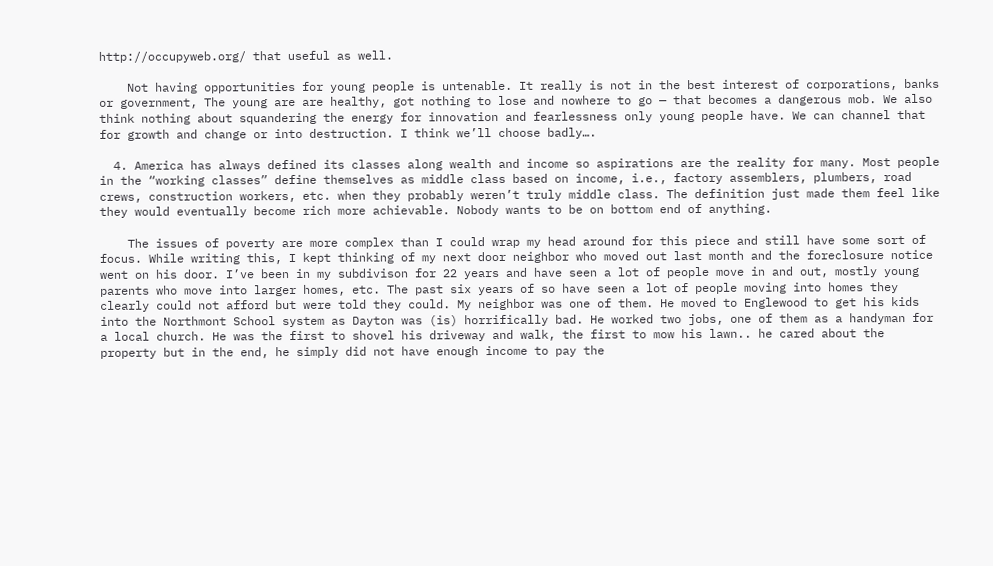http://occupyweb.org/ that useful as well.

    Not having opportunities for young people is untenable. It really is not in the best interest of corporations, banks or government, The young are are healthy, got nothing to lose and nowhere to go — that becomes a dangerous mob. We also think nothing about squandering the energy for innovation and fearlessness only young people have. We can channel that for growth and change or into destruction. I think we’ll choose badly….

  4. America has always defined its classes along wealth and income so aspirations are the reality for many. Most people in the “working classes” define themselves as middle class based on income, i.e., factory assemblers, plumbers, road crews, construction workers, etc. when they probably weren’t truly middle class. The definition just made them feel like they would eventually become rich more achievable. Nobody wants to be on bottom end of anything.

    The issues of poverty are more complex than I could wrap my head around for this piece and still have some sort of focus. While writing this, I kept thinking of my next door neighbor who moved out last month and the foreclosure notice went on his door. I’ve been in my subdivison for 22 years and have seen a lot of people move in and out, mostly young parents who move into larger homes, etc. The past six years of so have seen a lot of people moving into homes they clearly could not afford but were told they could. My neighbor was one of them. He moved to Englewood to get his kids into the Northmont School system as Dayton was (is) horrifically bad. He worked two jobs, one of them as a handyman for a local church. He was the first to shovel his driveway and walk, the first to mow his lawn.. he cared about the property but in the end, he simply did not have enough income to pay the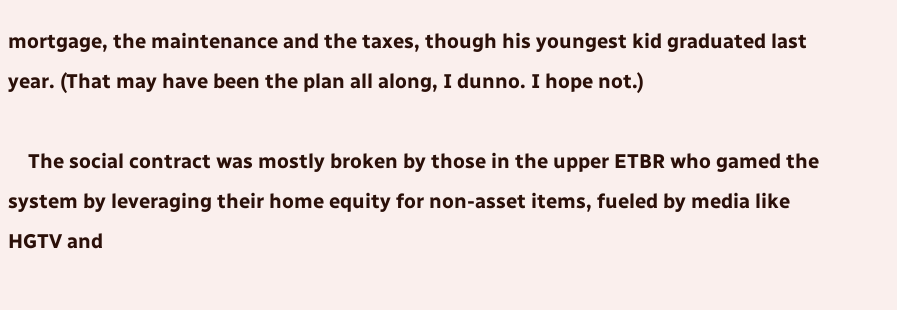mortgage, the maintenance and the taxes, though his youngest kid graduated last year. (That may have been the plan all along, I dunno. I hope not.)

    The social contract was mostly broken by those in the upper ETBR who gamed the system by leveraging their home equity for non-asset items, fueled by media like HGTV and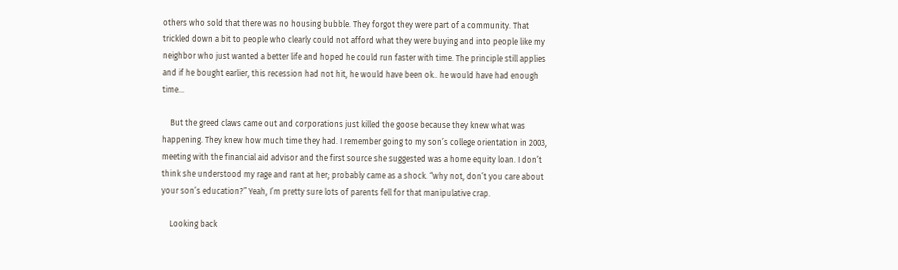others who sold that there was no housing bubble. They forgot they were part of a community. That trickled down a bit to people who clearly could not afford what they were buying and into people like my neighbor who just wanted a better life and hoped he could run faster with time. The principle still applies and if he bought earlier, this recession had not hit, he would have been ok.. he would have had enough time…

    But the greed claws came out and corporations just killed the goose because they knew what was happening. They knew how much time they had. I remember going to my son’s college orientation in 2003, meeting with the financial aid advisor and the first source she suggested was a home equity loan. I don’t think she understood my rage and rant at her; probably came as a shock. “why not, don’t you care about your son’s education?” Yeah, I’m pretty sure lots of parents fell for that manipulative crap.

    Looking back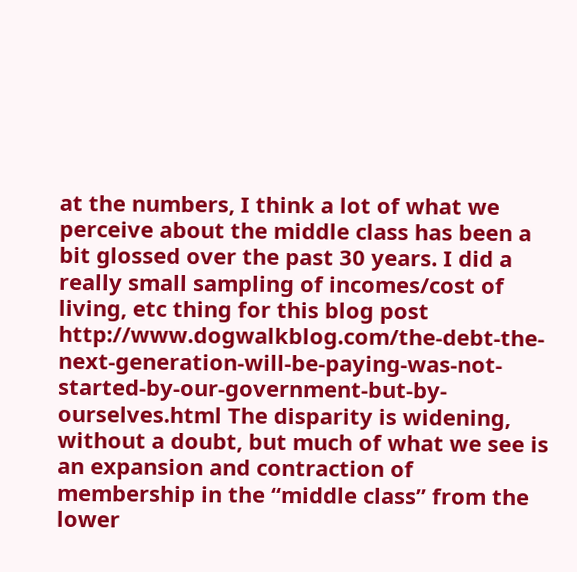at the numbers, I think a lot of what we perceive about the middle class has been a bit glossed over the past 30 years. I did a really small sampling of incomes/cost of living, etc thing for this blog post http://www.dogwalkblog.com/the-debt-the-next-generation-will-be-paying-was-not-started-by-our-government-but-by-ourselves.html The disparity is widening, without a doubt, but much of what we see is an expansion and contraction of membership in the “middle class” from the lower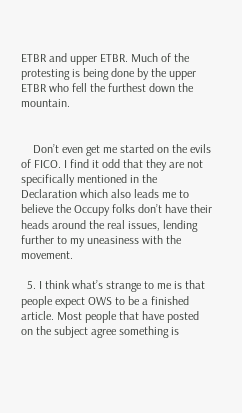ETBR and upper ETBR. Much of the protesting is being done by the upper ETBR who fell the furthest down the mountain.


    Don’t even get me started on the evils of FICO. I find it odd that they are not specifically mentioned in the Declaration which also leads me to believe the Occupy folks don’t have their heads around the real issues, lending further to my uneasiness with the movement.

  5. I think what’s strange to me is that people expect OWS to be a finished article. Most people that have posted on the subject agree something is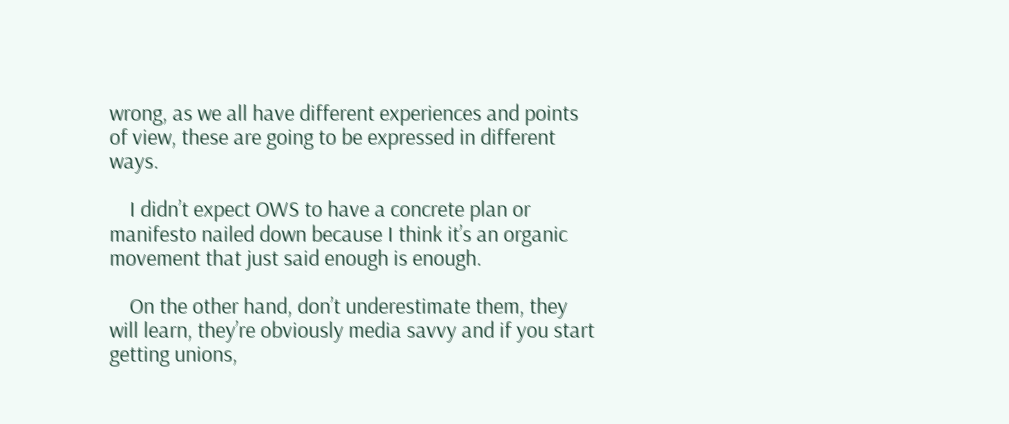wrong, as we all have different experiences and points of view, these are going to be expressed in different ways.

    I didn’t expect OWS to have a concrete plan or manifesto nailed down because I think it’s an organic movement that just said enough is enough.

    On the other hand, don’t underestimate them, they will learn, they’re obviously media savvy and if you start getting unions,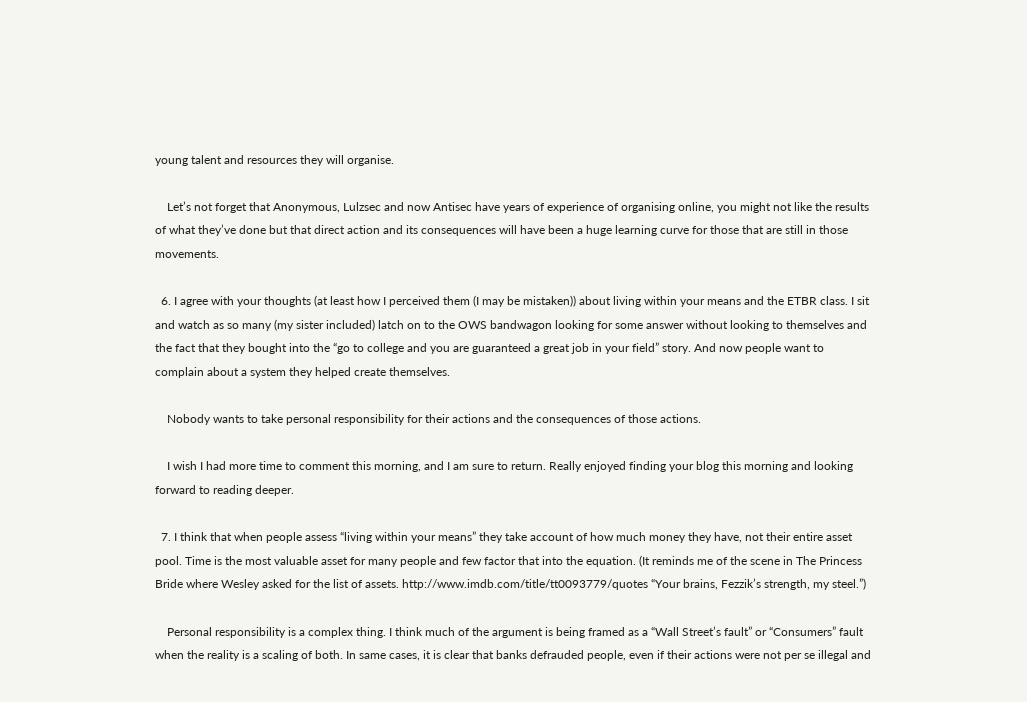young talent and resources they will organise.

    Let’s not forget that Anonymous, Lulzsec and now Antisec have years of experience of organising online, you might not like the results of what they’ve done but that direct action and its consequences will have been a huge learning curve for those that are still in those movements.

  6. I agree with your thoughts (at least how I perceived them (I may be mistaken)) about living within your means and the ETBR class. I sit and watch as so many (my sister included) latch on to the OWS bandwagon looking for some answer without looking to themselves and the fact that they bought into the “go to college and you are guaranteed a great job in your field” story. And now people want to complain about a system they helped create themselves.

    Nobody wants to take personal responsibility for their actions and the consequences of those actions.

    I wish I had more time to comment this morning, and I am sure to return. Really enjoyed finding your blog this morning and looking forward to reading deeper.

  7. I think that when people assess “living within your means” they take account of how much money they have, not their entire asset pool. Time is the most valuable asset for many people and few factor that into the equation. (It reminds me of the scene in The Princess Bride where Wesley asked for the list of assets. http://www.imdb.com/title/tt0093779/quotes “Your brains, Fezzik’s strength, my steel.”)

    Personal responsibility is a complex thing. I think much of the argument is being framed as a “Wall Street’s fault” or “Consumers” fault when the reality is a scaling of both. In same cases, it is clear that banks defrauded people, even if their actions were not per se illegal and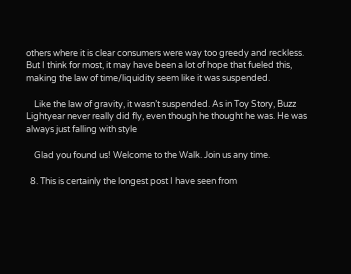others where it is clear consumers were way too greedy and reckless. But I think for most, it may have been a lot of hope that fueled this, making the law of time/liquidity seem like it was suspended.

    Like the law of gravity, it wasn’t suspended. As in Toy Story, Buzz Lightyear never really did fly, even though he thought he was. He was always just falling with style

    Glad you found us! Welcome to the Walk. Join us any time.

  8. This is certainly the longest post I have seen from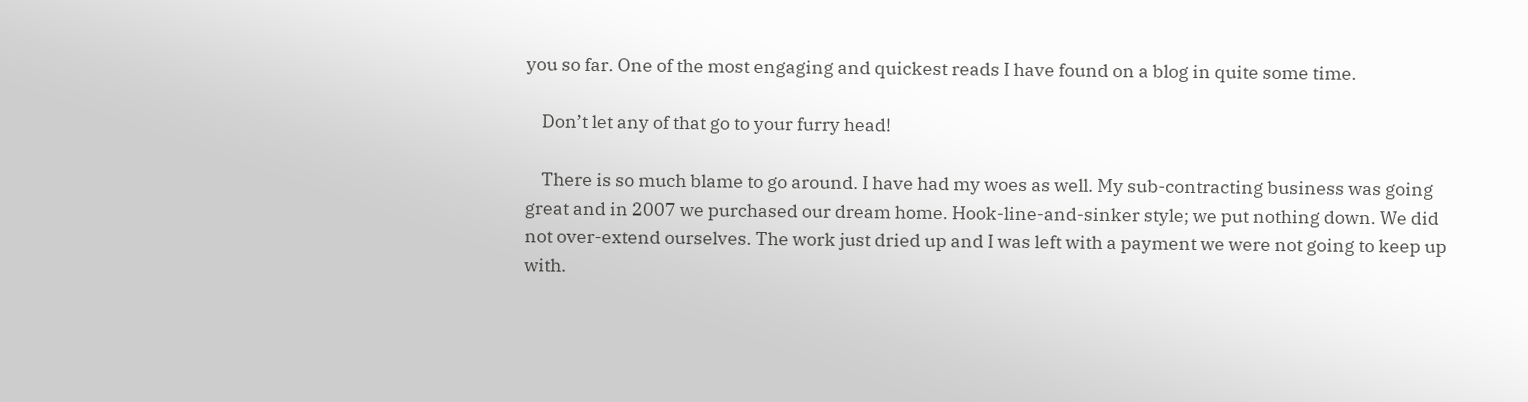you so far. One of the most engaging and quickest reads I have found on a blog in quite some time.

    Don’t let any of that go to your furry head!

    There is so much blame to go around. I have had my woes as well. My sub-contracting business was going great and in 2007 we purchased our dream home. Hook-line-and-sinker style; we put nothing down. We did not over-extend ourselves. The work just dried up and I was left with a payment we were not going to keep up with.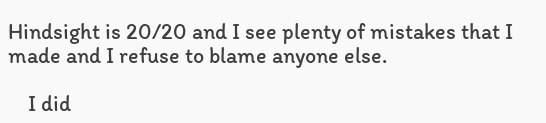Hindsight is 20/20 and I see plenty of mistakes that I made and I refuse to blame anyone else.

    I did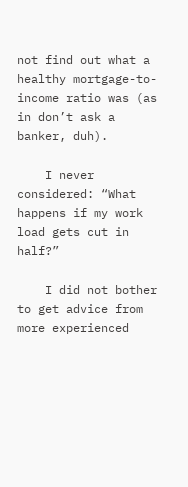not find out what a healthy mortgage-to-income ratio was (as in don’t ask a banker, duh).

    I never considered: “What happens if my work load gets cut in half?”

    I did not bother to get advice from more experienced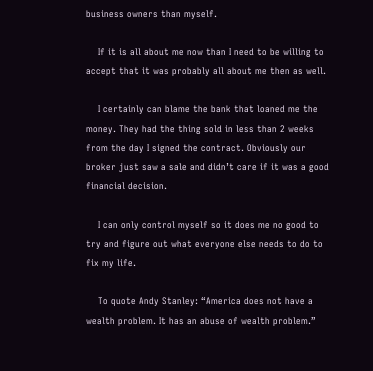business owners than myself.

    If it is all about me now than I need to be willing to accept that it was probably all about me then as well.

    I certainly can blame the bank that loaned me the money. They had the thing sold in less than 2 weeks from the day I signed the contract. Obviously our broker just saw a sale and didn’t care if it was a good financial decision.

    I can only control myself so it does me no good to try and figure out what everyone else needs to do to fix my life.

    To quote Andy Stanley: “America does not have a wealth problem. It has an abuse of wealth problem.”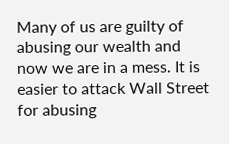Many of us are guilty of abusing our wealth and now we are in a mess. It is easier to attack Wall Street for abusing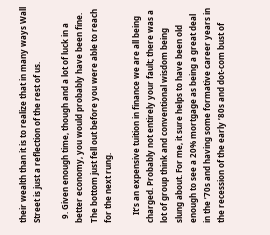their wealth than it is to realize that in many ways Wall Street is just a reflection of the rest of us.

  9. Given enough time, though and a lot of luck in a better economy, you would probably have been fine. The bottom just fell out before you were able to reach for the next rung.

    It’s an expensive tuition in finance we are all being charged. Probably not entirely your fault; there was a lot of group think and conventional wisdom being slung about. For me, it sure helps to have been old enough to see a 20% mortgage as being a great deal in the ’70s and having some formative career years in the recession of the early ’80s and dot-com bust of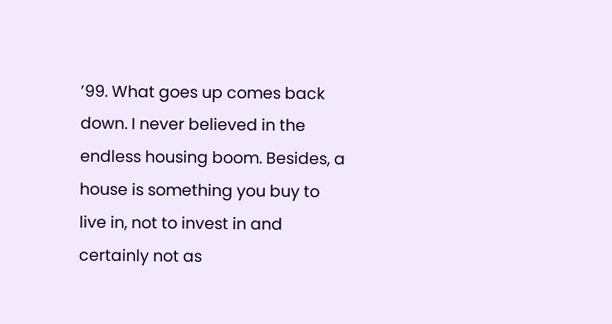’99. What goes up comes back down. I never believed in the endless housing boom. Besides, a house is something you buy to live in, not to invest in and certainly not as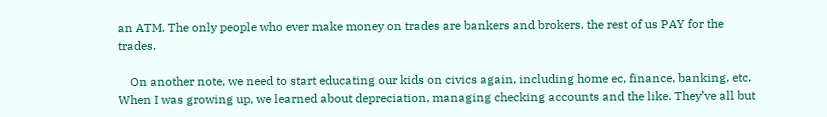an ATM. The only people who ever make money on trades are bankers and brokers. the rest of us PAY for the trades.

    On another note, we need to start educating our kids on civics again, including home ec, finance, banking, etc. When I was growing up, we learned about depreciation, managing checking accounts and the like. They’ve all but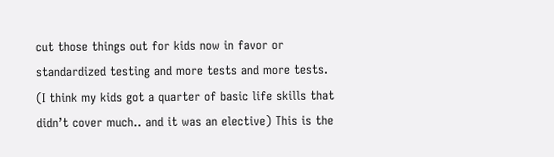cut those things out for kids now in favor or standardized testing and more tests and more tests. (I think my kids got a quarter of basic life skills that didn’t cover much.. and it was an elective) This is the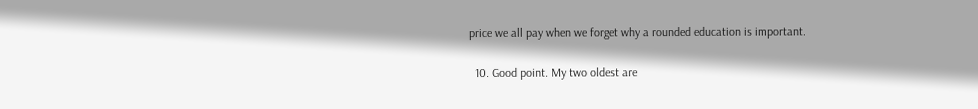price we all pay when we forget why a rounded education is important.

  10. Good point. My two oldest are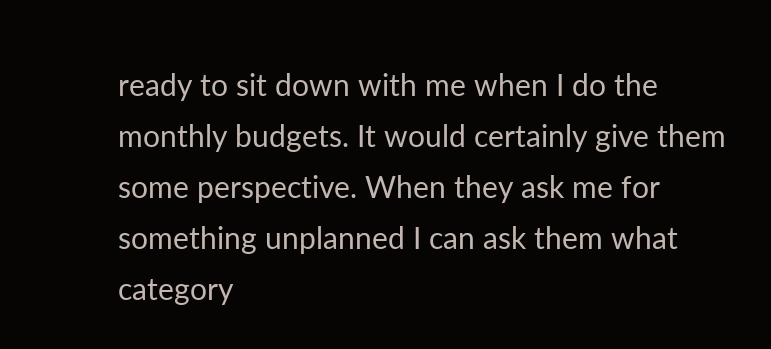ready to sit down with me when I do the monthly budgets. It would certainly give them some perspective. When they ask me for something unplanned I can ask them what category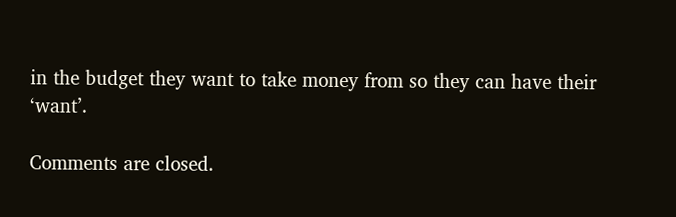in the budget they want to take money from so they can have their ‘want’.

Comments are closed.